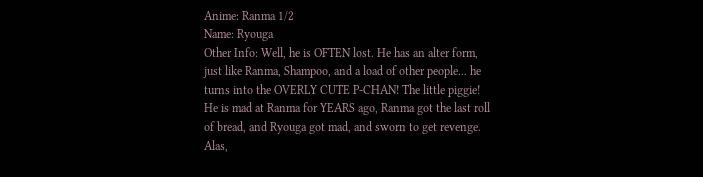Anime: Ranma 1/2
Name: Ryouga
Other Info: Well, he is OFTEN lost. He has an alter form, just like Ranma, Shampoo, and a load of other people... he turns into the OVERLY CUTE P-CHAN! The little piggie! He is mad at Ranma for YEARS ago, Ranma got the last roll of bread, and Ryouga got mad, and sworn to get revenge. Alas,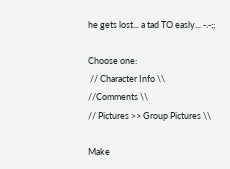he gets lost... a tad TO easly... -.-;;

Choose one:
 // Character Info \\
//Comments \\
// Pictures >> Group Pictures \\

Make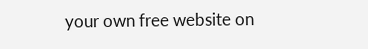your own free website on